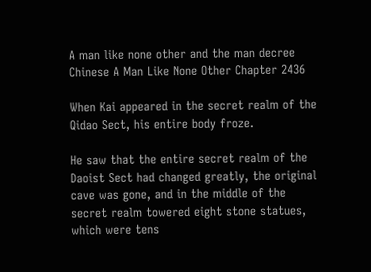A man like none other and the man decree Chinese A Man Like None Other Chapter 2436

When Kai appeared in the secret realm of the Qidao Sect, his entire body froze.

He saw that the entire secret realm of the Daoist Sect had changed greatly, the original cave was gone, and in the middle of the secret realm towered eight stone statues, which were tens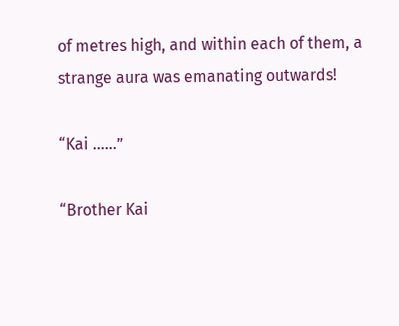of metres high, and within each of them, a strange aura was emanating outwards!

“Kai ……”

“Brother Kai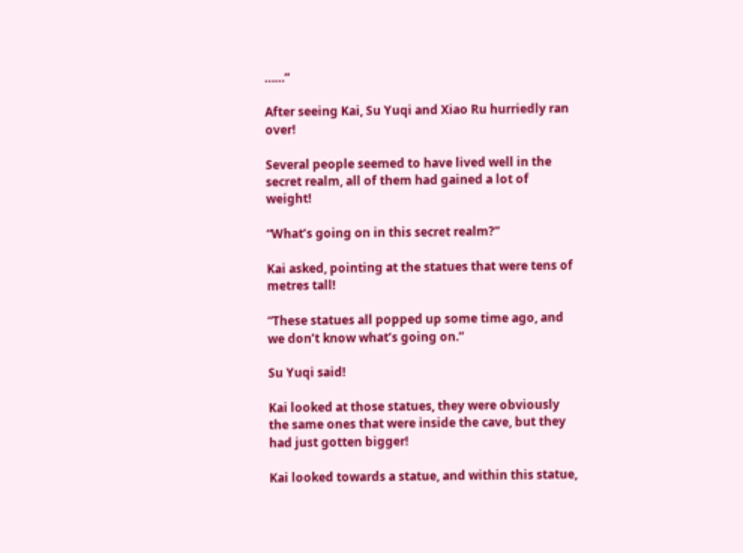……”

After seeing Kai, Su Yuqi and Xiao Ru hurriedly ran over!

Several people seemed to have lived well in the secret realm, all of them had gained a lot of weight!

“What’s going on in this secret realm?”

Kai asked, pointing at the statues that were tens of metres tall!

“These statues all popped up some time ago, and we don’t know what’s going on.”

Su Yuqi said!

Kai looked at those statues, they were obviously the same ones that were inside the cave, but they had just gotten bigger!

Kai looked towards a statue, and within this statue,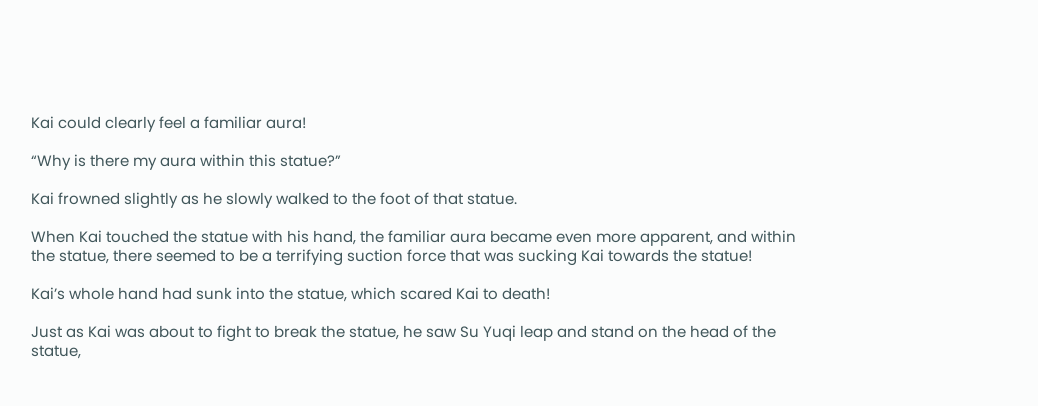Kai could clearly feel a familiar aura!

“Why is there my aura within this statue?”

Kai frowned slightly as he slowly walked to the foot of that statue.

When Kai touched the statue with his hand, the familiar aura became even more apparent, and within the statue, there seemed to be a terrifying suction force that was sucking Kai towards the statue!

Kai’s whole hand had sunk into the statue, which scared Kai to death!

Just as Kai was about to fight to break the statue, he saw Su Yuqi leap and stand on the head of the statue,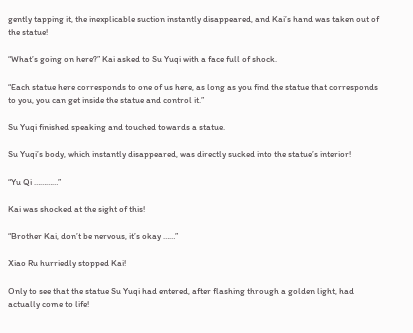gently tapping it, the inexplicable suction instantly disappeared, and Kai’s hand was taken out of the statue!

“What’s going on here?” Kai asked to Su Yuqi with a face full of shock.

“Each statue here corresponds to one of us here, as long as you find the statue that corresponds to you, you can get inside the statue and control it.”

Su Yuqi finished speaking and touched towards a statue.

Su Yuqi’s body, which instantly disappeared, was directly sucked into the statue’s interior!

“Yu Qi …………”

Kai was shocked at the sight of this!

“Brother Kai, don’t be nervous, it’s okay ……”

Xiao Ru hurriedly stopped Kai!

Only to see that the statue Su Yuqi had entered, after flashing through a golden light, had actually come to life!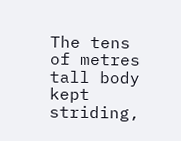The tens of metres tall body kept striding,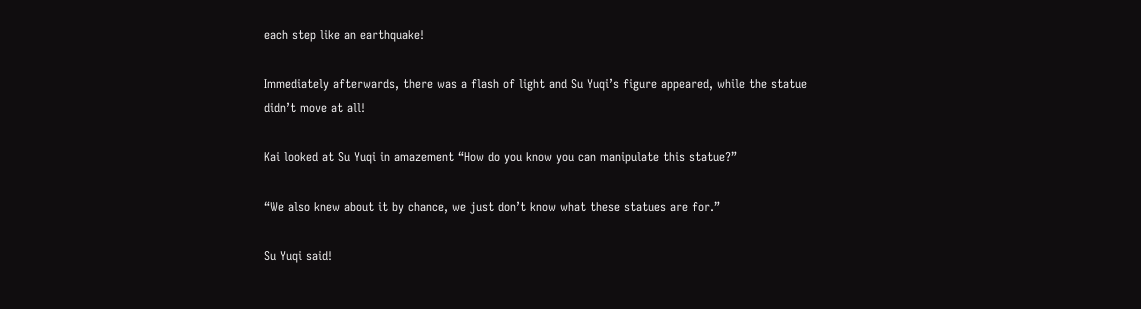each step like an earthquake!

Immediately afterwards, there was a flash of light and Su Yuqi’s figure appeared, while the statue didn’t move at all!

Kai looked at Su Yuqi in amazement “How do you know you can manipulate this statue?”

“We also knew about it by chance, we just don’t know what these statues are for.”

Su Yuqi said!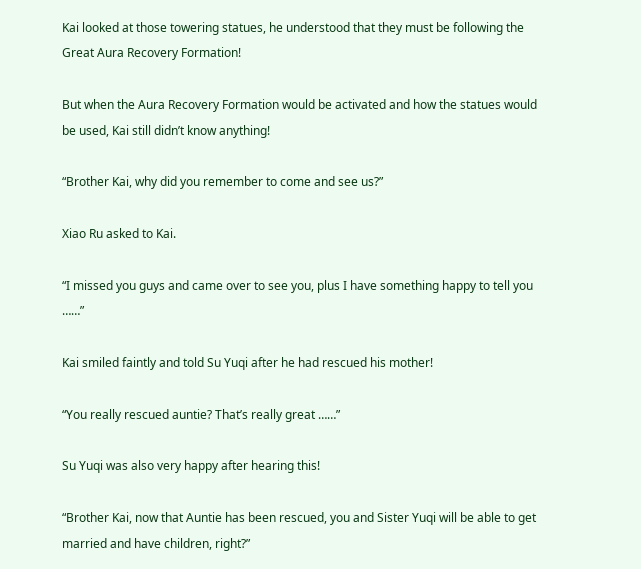Kai looked at those towering statues, he understood that they must be following the Great Aura Recovery Formation!

But when the Aura Recovery Formation would be activated and how the statues would be used, Kai still didn’t know anything!

“Brother Kai, why did you remember to come and see us?”

Xiao Ru asked to Kai.

“I missed you guys and came over to see you, plus I have something happy to tell you ……”

Kai smiled faintly and told Su Yuqi after he had rescued his mother!

“You really rescued auntie? That’s really great ……”

Su Yuqi was also very happy after hearing this!

“Brother Kai, now that Auntie has been rescued, you and Sister Yuqi will be able to get married and have children, right?”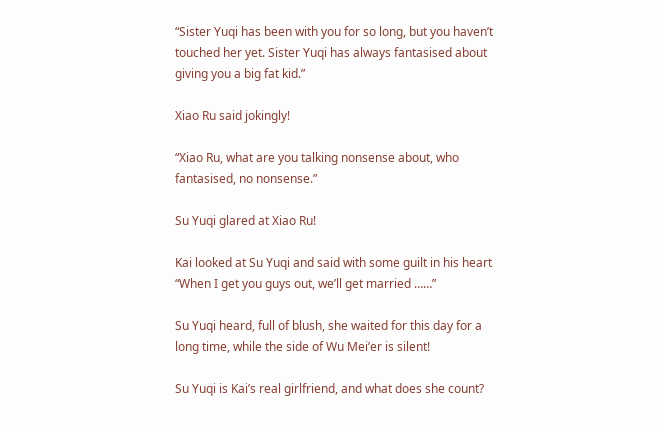“Sister Yuqi has been with you for so long, but you haven’t touched her yet. Sister Yuqi has always fantasised about giving you a big fat kid.”

Xiao Ru said jokingly!

“Xiao Ru, what are you talking nonsense about, who fantasised, no nonsense.”

Su Yuqi glared at Xiao Ru!

Kai looked at Su Yuqi and said with some guilt in his heart “When I get you guys out, we’ll get married ……”

Su Yuqi heard, full of blush, she waited for this day for a long time, while the side of Wu Mei’er is silent!

Su Yuqi is Kai’s real girlfriend, and what does she count?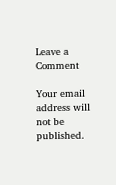Leave a Comment

Your email address will not be published.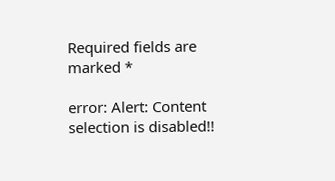Required fields are marked *

error: Alert: Content selection is disabled!!